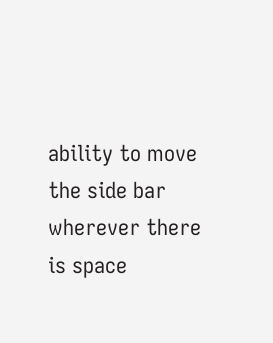ability to move the side bar wherever there is space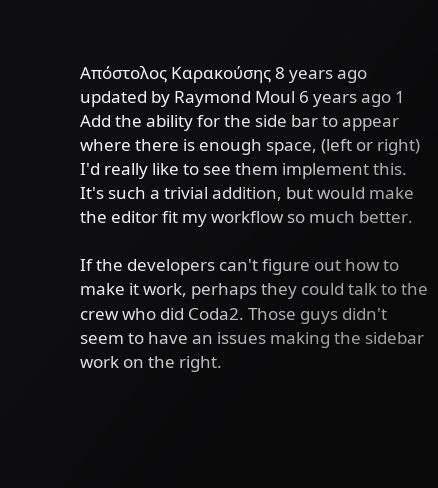Απόστολος Καρακούσης 8 years ago updated by Raymond Moul 6 years ago 1
Add the ability for the side bar to appear where there is enough space, (left or right)
I'd really like to see them implement this. It's such a trivial addition, but would make the editor fit my workflow so much better.

If the developers can't figure out how to make it work, perhaps they could talk to the crew who did Coda2. Those guys didn't seem to have an issues making the sidebar work on the right.